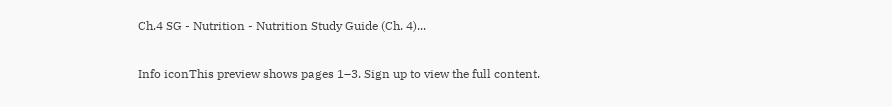Ch.4 SG - Nutrition - Nutrition Study Guide (Ch. 4)...

Info iconThis preview shows pages 1–3. Sign up to view the full content.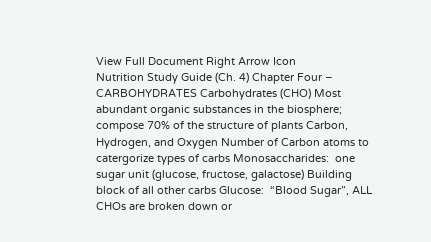View Full Document Right Arrow Icon
Nutrition Study Guide (Ch. 4) Chapter Four – CARBOHYDRATES Carbohydrates (CHO) Most abundant organic substances in the biosphere; compose 70% of the structure of plants Carbon, Hydrogen, and Oxygen Number of Carbon atoms to catergorize types of carbs Monosaccharides:  one sugar unit (glucose, fructose, galactose) Building block of all other carbs Glucose:  “Blood Sugar”, ALL CHOs are broken down or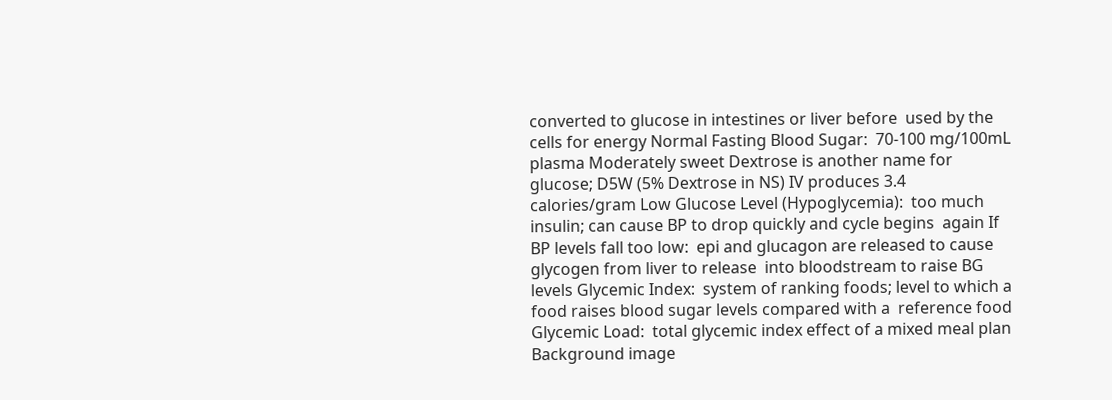converted to glucose in intestines or liver before  used by the cells for energy Normal Fasting Blood Sugar:  70-100 mg/100mL plasma Moderately sweet Dextrose is another name for glucose; D5W (5% Dextrose in NS) IV produces 3.4 calories/gram Low Glucose Level (Hypoglycemia):  too much insulin; can cause BP to drop quickly and cycle begins  again If BP levels fall too low:  epi and glucagon are released to cause glycogen from liver to release  into bloodstream to raise BG levels Glycemic Index:  system of ranking foods; level to which a food raises blood sugar levels compared with a  reference food Glycemic Load:  total glycemic index effect of a mixed meal plan
Background image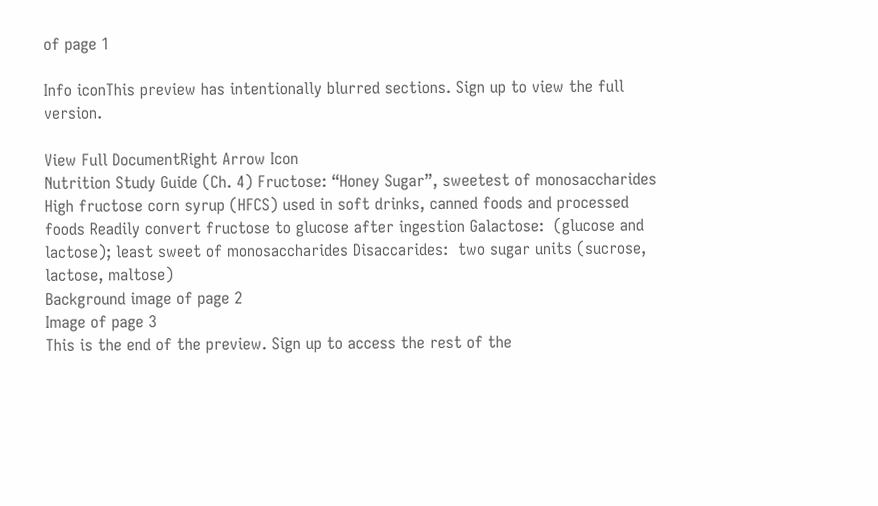of page 1

Info iconThis preview has intentionally blurred sections. Sign up to view the full version.

View Full DocumentRight Arrow Icon
Nutrition Study Guide (Ch. 4) Fructose: “Honey Sugar”, sweetest of monosaccharides High fructose corn syrup (HFCS) used in soft drinks, canned foods and processed foods Readily convert fructose to glucose after ingestion Galactose:  (glucose and lactose); least sweet of monosaccharides Disaccarides:  two sugar units (sucrose, lactose, maltose)
Background image of page 2
Image of page 3
This is the end of the preview. Sign up to access the rest of the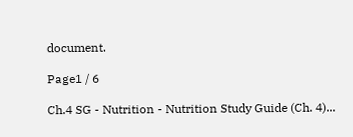document.

Page1 / 6

Ch.4 SG - Nutrition - Nutrition Study Guide (Ch. 4)...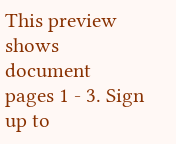This preview shows document pages 1 - 3. Sign up to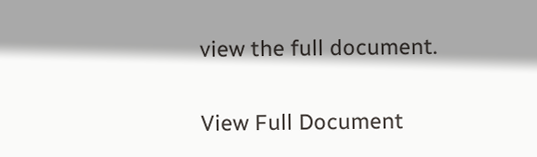view the full document.

View Full Document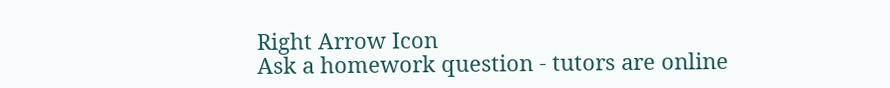Right Arrow Icon
Ask a homework question - tutors are online